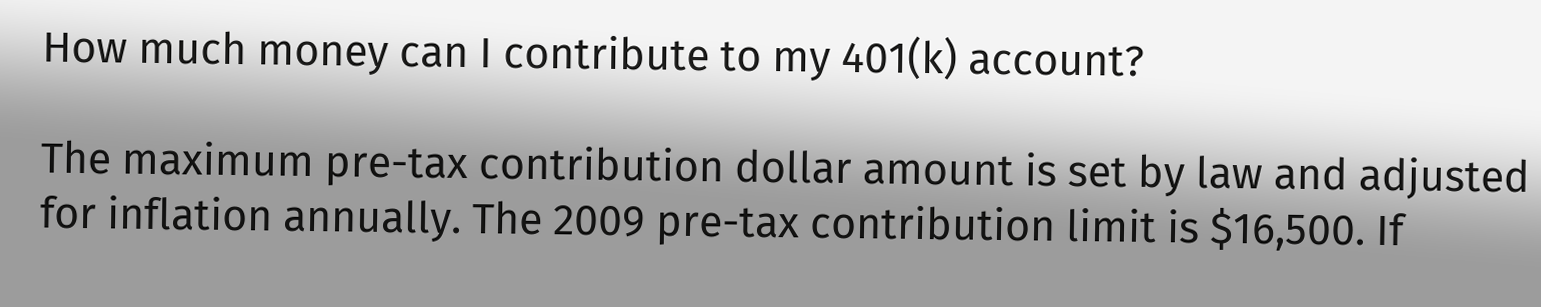How much money can I contribute to my 401(k) account?

The maximum pre-tax contribution dollar amount is set by law and adjusted for inflation annually. The 2009 pre-tax contribution limit is $16,500. If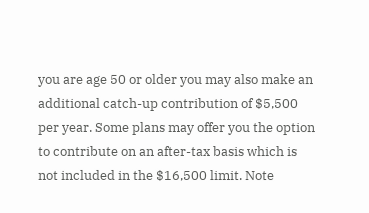you are age 50 or older you may also make an additional catch-up contribution of $5,500 per year. Some plans may offer you the option to contribute on an after-tax basis which is not included in the $16,500 limit. Note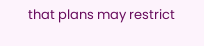that plans may restrict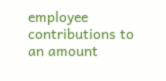employee contributions to an amount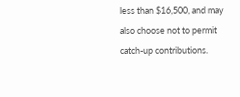less than $16,500, and may also choose not to permit catch-up contributions.